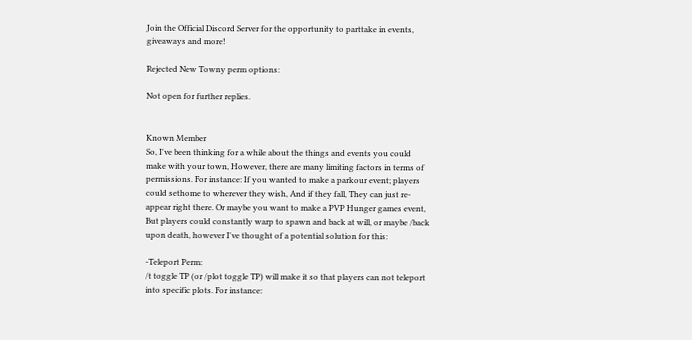Join the Official Discord Server for the opportunity to parttake in events, giveaways and more!

Rejected New Towny perm options:

Not open for further replies.


Known Member
So, I've been thinking for a while about the things and events you could make with your town, However, there are many limiting factors in terms of permissions. For instance: If you wanted to make a parkour event; players could sethome to wherever they wish, And if they fall, They can just re-appear right there. Or maybe you want to make a PVP Hunger games event, But players could constantly warp to spawn and back at will, or maybe /back upon death, however I've thought of a potential solution for this:

-Teleport Perm:
/t toggle TP (or /plot toggle TP) will make it so that players can not teleport into specific plots. For instance: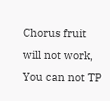Chorus fruit will not work, You can not TP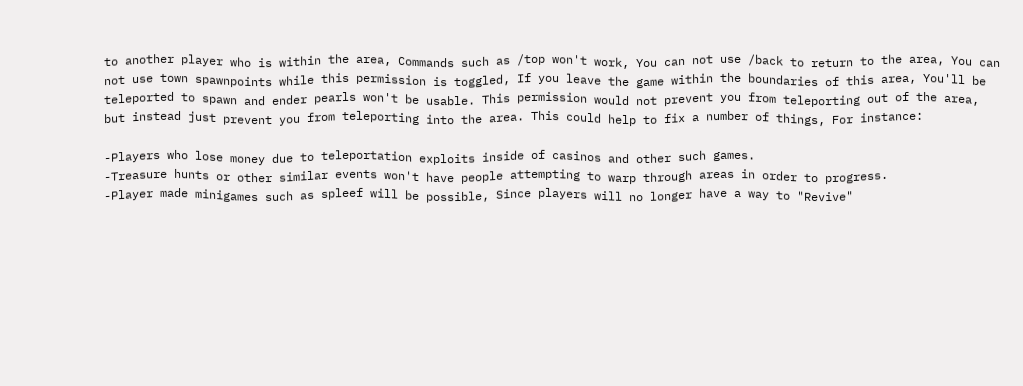to another player who is within the area, Commands such as /top won't work, You can not use /back to return to the area, You can not use town spawnpoints while this permission is toggled, If you leave the game within the boundaries of this area, You'll be teleported to spawn and ender pearls won't be usable. This permission would not prevent you from teleporting out of the area, but instead just prevent you from teleporting into the area. This could help to fix a number of things, For instance:

-Players who lose money due to teleportation exploits inside of casinos and other such games.
-Treasure hunts or other similar events won't have people attempting to warp through areas in order to progress.
-Player made minigames such as spleef will be possible, Since players will no longer have a way to "Revive"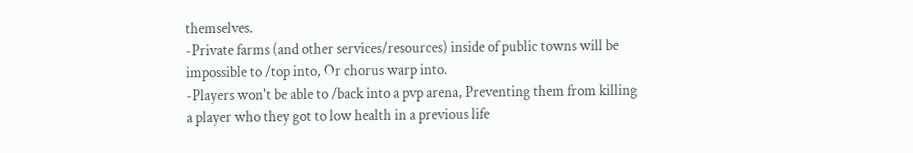themselves.
-Private farms (and other services/resources) inside of public towns will be impossible to /top into, Or chorus warp into.
-Players won't be able to /back into a pvp arena, Preventing them from killing a player who they got to low health in a previous life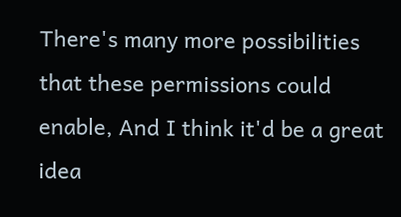There's many more possibilities that these permissions could enable, And I think it'd be a great idea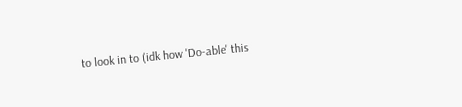to look in to (idk how 'Do-able' this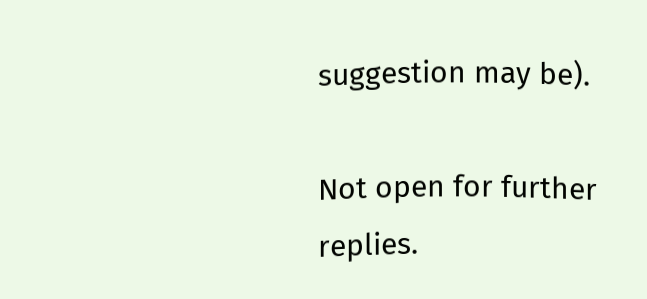suggestion may be).

Not open for further replies.